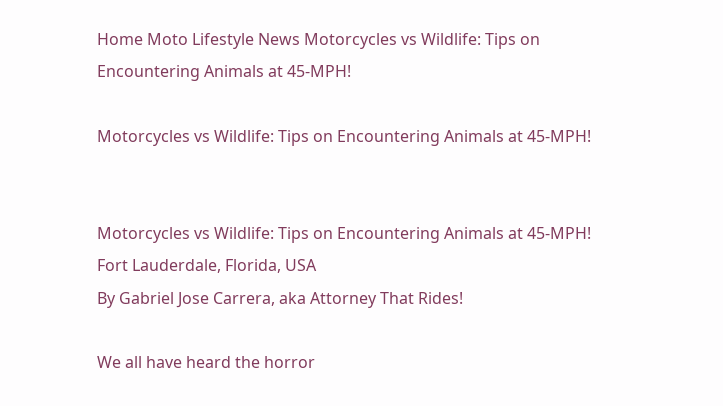Home Moto Lifestyle News Motorcycles vs Wildlife: Tips on Encountering Animals at 45-MPH!

Motorcycles vs Wildlife: Tips on Encountering Animals at 45-MPH!


Motorcycles vs Wildlife: Tips on Encountering Animals at 45-MPH!
Fort Lauderdale, Florida, USA
By Gabriel Jose Carrera, aka Attorney That Rides!

We all have heard the horror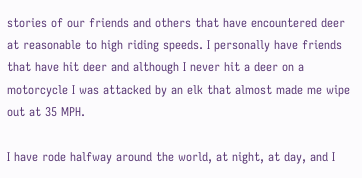stories of our friends and others that have encountered deer at reasonable to high riding speeds. I personally have friends that have hit deer and although I never hit a deer on a motorcycle I was attacked by an elk that almost made me wipe out at 35 MPH.

I have rode halfway around the world, at night, at day, and I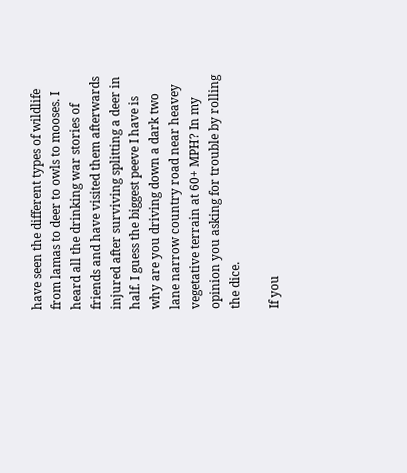have seen the different types of wildlife from lamas to deer to owls to mooses. I heard all the drinking war stories of friends and have visited them afterwards injured after surviving splitting a deer in half. I guess the biggest peeve I have is why are you driving down a dark two lane narrow country road near heavey vegetative terrain at 60+ MPH? In my opinion you asking for trouble by rolling the dice.

If you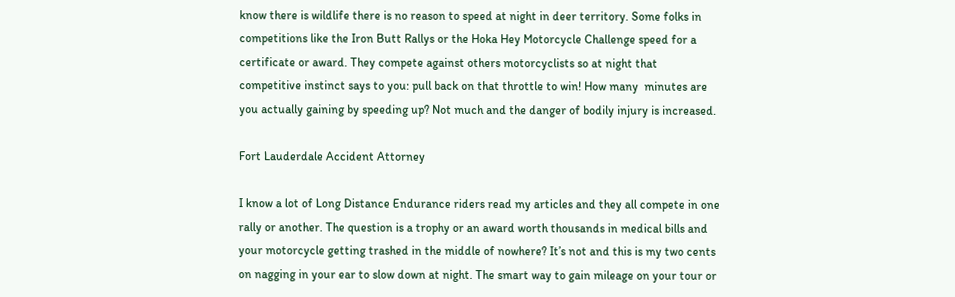know there is wildlife there is no reason to speed at night in deer territory. Some folks in competitions like the Iron Butt Rallys or the Hoka Hey Motorcycle Challenge speed for a certificate or award. They compete against others motorcyclists so at night that competitive instinct says to you: pull back on that throttle to win! How many  minutes are you actually gaining by speeding up? Not much and the danger of bodily injury is increased.

Fort Lauderdale Accident Attorney

I know a lot of Long Distance Endurance riders read my articles and they all compete in one rally or another. The question is a trophy or an award worth thousands in medical bills and your motorcycle getting trashed in the middle of nowhere? It’s not and this is my two cents on nagging in your ear to slow down at night. The smart way to gain mileage on your tour or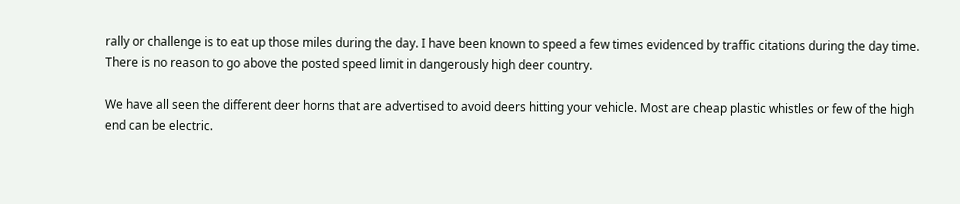rally or challenge is to eat up those miles during the day. I have been known to speed a few times evidenced by traffic citations during the day time. There is no reason to go above the posted speed limit in dangerously high deer country.

We have all seen the different deer horns that are advertised to avoid deers hitting your vehicle. Most are cheap plastic whistles or few of the high end can be electric.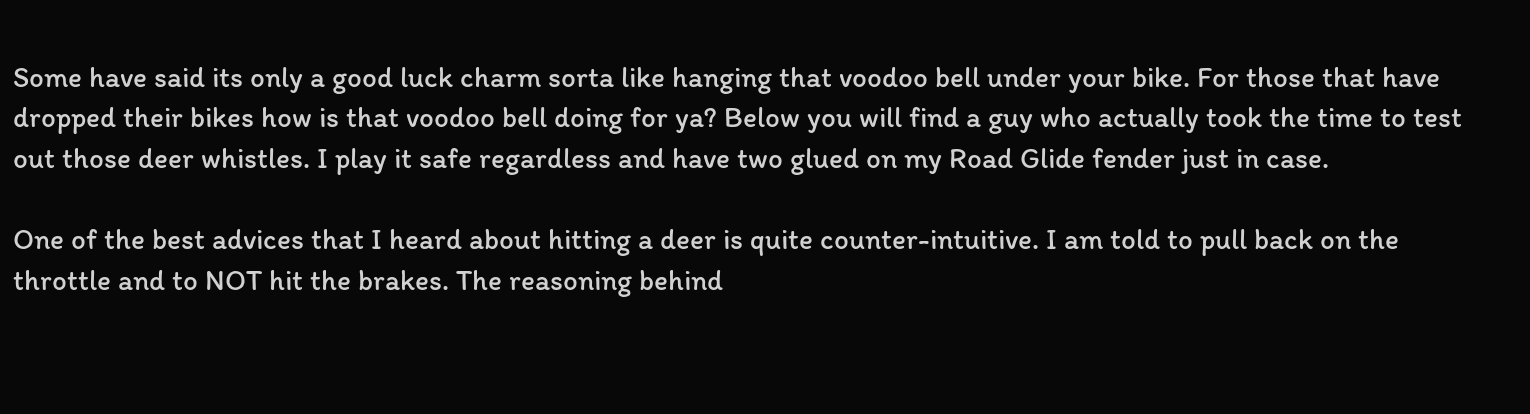Some have said its only a good luck charm sorta like hanging that voodoo bell under your bike. For those that have dropped their bikes how is that voodoo bell doing for ya? Below you will find a guy who actually took the time to test out those deer whistles. I play it safe regardless and have two glued on my Road Glide fender just in case.

One of the best advices that I heard about hitting a deer is quite counter-intuitive. I am told to pull back on the throttle and to NOT hit the brakes. The reasoning behind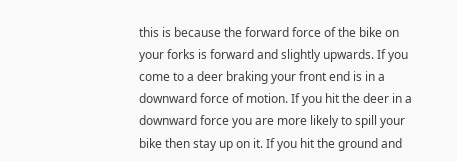this is because the forward force of the bike on your forks is forward and slightly upwards. If you come to a deer braking your front end is in a downward force of motion. If you hit the deer in a downward force you are more likely to spill your bike then stay up on it. If you hit the ground and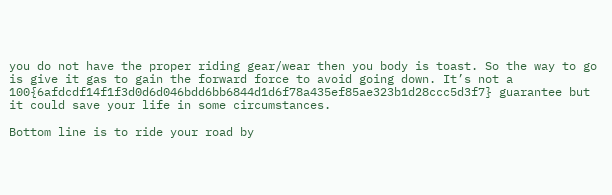you do not have the proper riding gear/wear then you body is toast. So the way to go is give it gas to gain the forward force to avoid going down. It’s not a 100{6afdcdf14f1f3d0d6d046bdd6bb6844d1d6f78a435ef85ae323b1d28ccc5d3f7} guarantee but it could save your life in some circumstances.

Bottom line is to ride your road by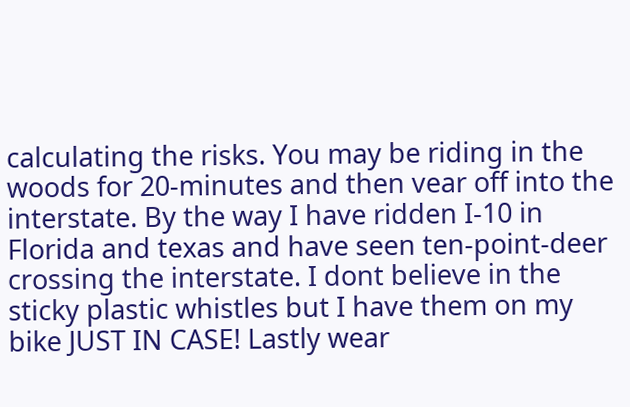calculating the risks. You may be riding in the woods for 20-minutes and then vear off into the interstate. By the way I have ridden I-10 in Florida and texas and have seen ten-point-deer crossing the interstate. I dont believe in the sticky plastic whistles but I have them on my bike JUST IN CASE! Lastly wear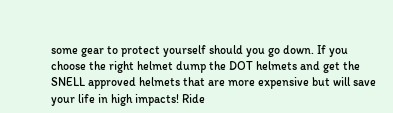some gear to protect yourself should you go down. If you choose the right helmet dump the DOT helmets and get the SNELL approved helmets that are more expensive but will save your life in high impacts! Ride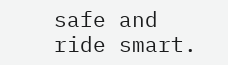safe and ride smart.